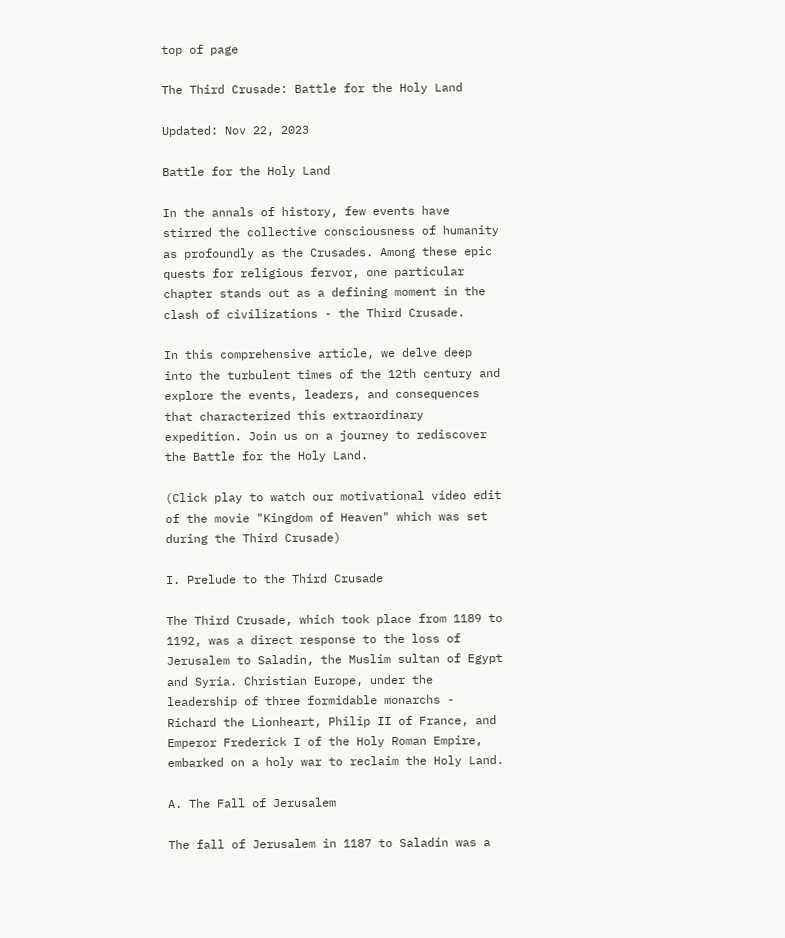top of page

The Third Crusade: Battle for the Holy Land

Updated: Nov 22, 2023

Battle for the Holy Land

In the annals of history, few events have stirred the collective consciousness of humanity as profoundly as the Crusades. Among these epic quests for religious fervor, one particular chapter stands out as a defining moment in the clash of civilizations - the Third Crusade.

In this comprehensive article, we delve deep into the turbulent times of the 12th century and explore the events, leaders, and consequences that characterized this extraordinary expedition. Join us on a journey to rediscover the Battle for the Holy Land.

(Click play to watch our motivational video edit of the movie "Kingdom of Heaven" which was set during the Third Crusade)

I. Prelude to the Third Crusade

The Third Crusade, which took place from 1189 to 1192, was a direct response to the loss of Jerusalem to Saladin, the Muslim sultan of Egypt and Syria. Christian Europe, under the leadership of three formidable monarchs - Richard the Lionheart, Philip II of France, and Emperor Frederick I of the Holy Roman Empire, embarked on a holy war to reclaim the Holy Land.

A. The Fall of Jerusalem

The fall of Jerusalem in 1187 to Saladin was a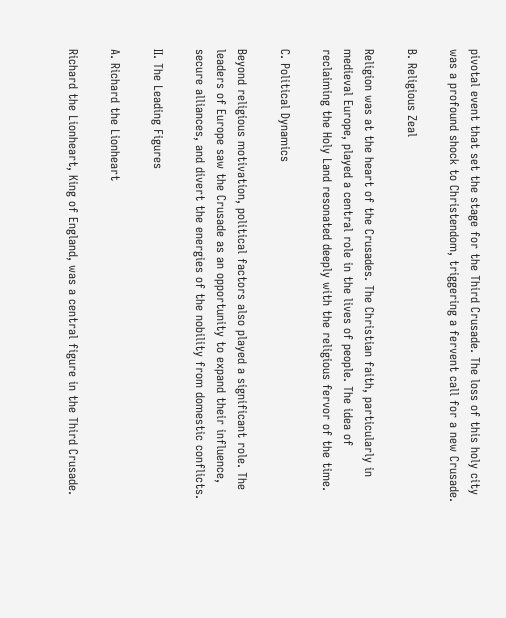pivotal event that set the stage for the Third Crusade. The loss of this holy city was a profound shock to Christendom, triggering a fervent call for a new Crusade.

B. Religious Zeal

Religion was at the heart of the Crusades. The Christian faith, particularly in medieval Europe, played a central role in the lives of people. The idea of reclaiming the Holy Land resonated deeply with the religious fervor of the time.

C. Political Dynamics

Beyond religious motivation, political factors also played a significant role. The leaders of Europe saw the Crusade as an opportunity to expand their influence, secure alliances, and divert the energies of the nobility from domestic conflicts.

II. The Leading Figures

A. Richard the Lionheart

Richard the Lionheart, King of England, was a central figure in the Third Crusade.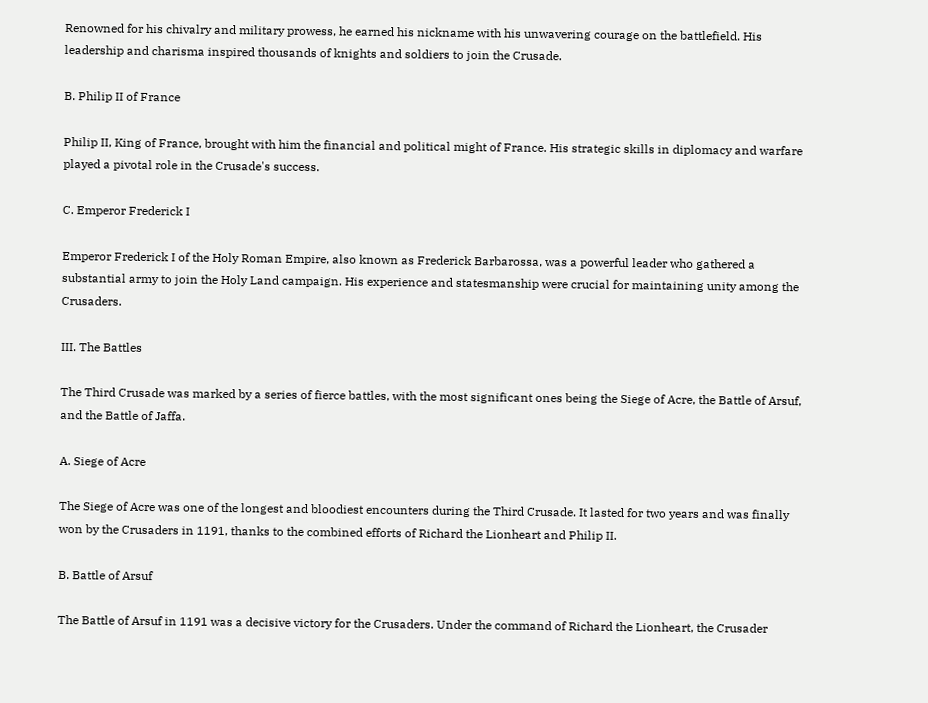Renowned for his chivalry and military prowess, he earned his nickname with his unwavering courage on the battlefield. His leadership and charisma inspired thousands of knights and soldiers to join the Crusade.

B. Philip II of France

Philip II, King of France, brought with him the financial and political might of France. His strategic skills in diplomacy and warfare played a pivotal role in the Crusade's success.

C. Emperor Frederick I

Emperor Frederick I of the Holy Roman Empire, also known as Frederick Barbarossa, was a powerful leader who gathered a substantial army to join the Holy Land campaign. His experience and statesmanship were crucial for maintaining unity among the Crusaders.

III. The Battles

The Third Crusade was marked by a series of fierce battles, with the most significant ones being the Siege of Acre, the Battle of Arsuf, and the Battle of Jaffa.

A. Siege of Acre

The Siege of Acre was one of the longest and bloodiest encounters during the Third Crusade. It lasted for two years and was finally won by the Crusaders in 1191, thanks to the combined efforts of Richard the Lionheart and Philip II.

B. Battle of Arsuf

The Battle of Arsuf in 1191 was a decisive victory for the Crusaders. Under the command of Richard the Lionheart, the Crusader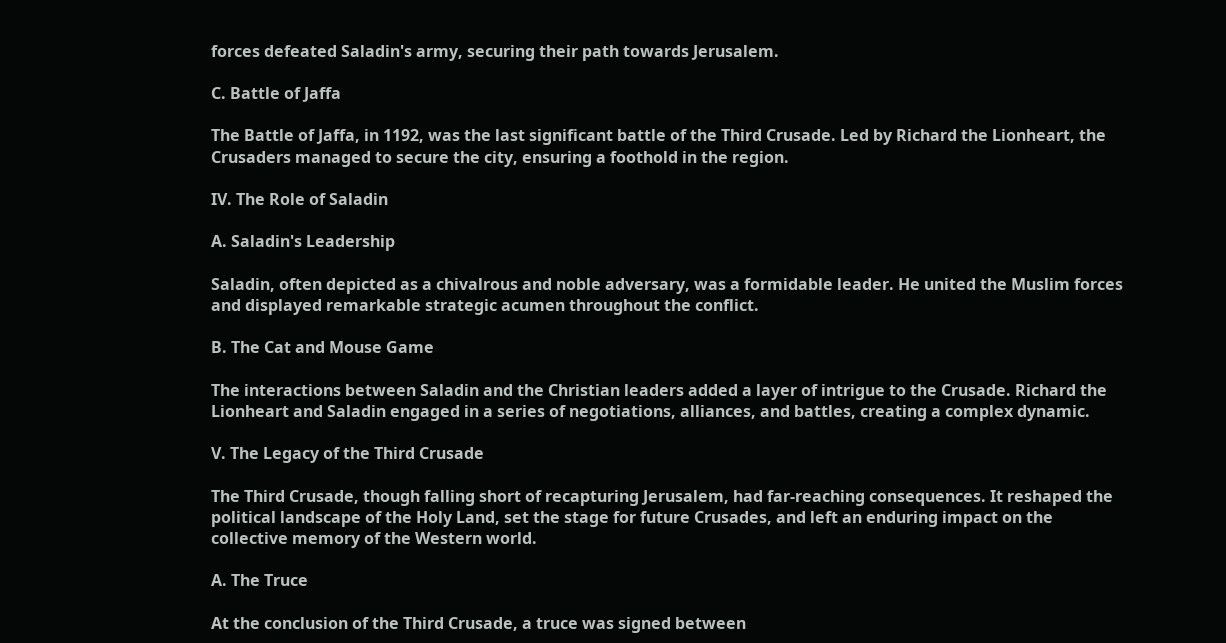forces defeated Saladin's army, securing their path towards Jerusalem.

C. Battle of Jaffa

The Battle of Jaffa, in 1192, was the last significant battle of the Third Crusade. Led by Richard the Lionheart, the Crusaders managed to secure the city, ensuring a foothold in the region.

IV. The Role of Saladin

A. Saladin's Leadership

Saladin, often depicted as a chivalrous and noble adversary, was a formidable leader. He united the Muslim forces and displayed remarkable strategic acumen throughout the conflict.

B. The Cat and Mouse Game

The interactions between Saladin and the Christian leaders added a layer of intrigue to the Crusade. Richard the Lionheart and Saladin engaged in a series of negotiations, alliances, and battles, creating a complex dynamic.

V. The Legacy of the Third Crusade

The Third Crusade, though falling short of recapturing Jerusalem, had far-reaching consequences. It reshaped the political landscape of the Holy Land, set the stage for future Crusades, and left an enduring impact on the collective memory of the Western world.

A. The Truce

At the conclusion of the Third Crusade, a truce was signed between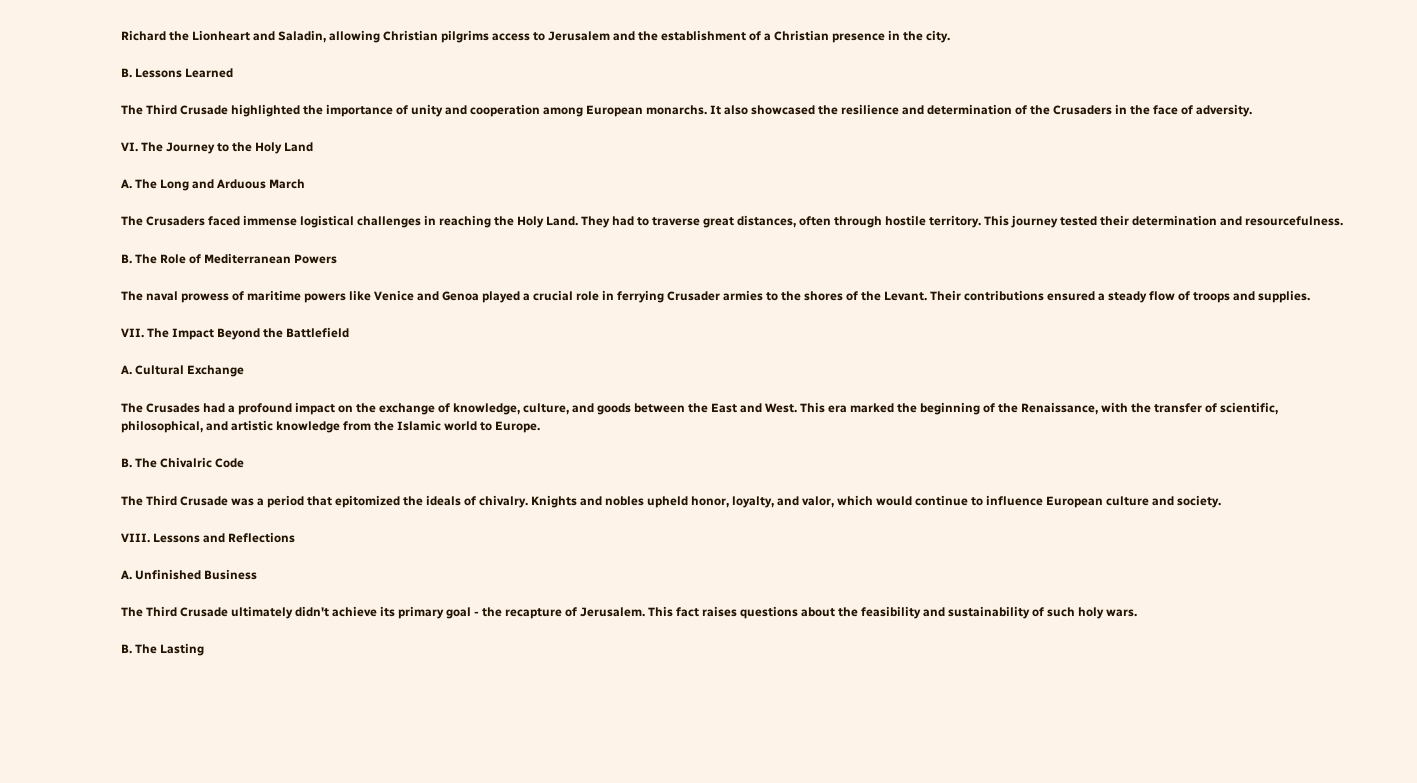Richard the Lionheart and Saladin, allowing Christian pilgrims access to Jerusalem and the establishment of a Christian presence in the city.

B. Lessons Learned

The Third Crusade highlighted the importance of unity and cooperation among European monarchs. It also showcased the resilience and determination of the Crusaders in the face of adversity.

VI. The Journey to the Holy Land

A. The Long and Arduous March

The Crusaders faced immense logistical challenges in reaching the Holy Land. They had to traverse great distances, often through hostile territory. This journey tested their determination and resourcefulness.

B. The Role of Mediterranean Powers

The naval prowess of maritime powers like Venice and Genoa played a crucial role in ferrying Crusader armies to the shores of the Levant. Their contributions ensured a steady flow of troops and supplies.

VII. The Impact Beyond the Battlefield

A. Cultural Exchange

The Crusades had a profound impact on the exchange of knowledge, culture, and goods between the East and West. This era marked the beginning of the Renaissance, with the transfer of scientific, philosophical, and artistic knowledge from the Islamic world to Europe.

B. The Chivalric Code

The Third Crusade was a period that epitomized the ideals of chivalry. Knights and nobles upheld honor, loyalty, and valor, which would continue to influence European culture and society.

VIII. Lessons and Reflections

A. Unfinished Business

The Third Crusade ultimately didn't achieve its primary goal - the recapture of Jerusalem. This fact raises questions about the feasibility and sustainability of such holy wars.

B. The Lasting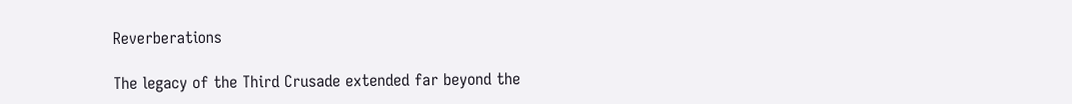Reverberations

The legacy of the Third Crusade extended far beyond the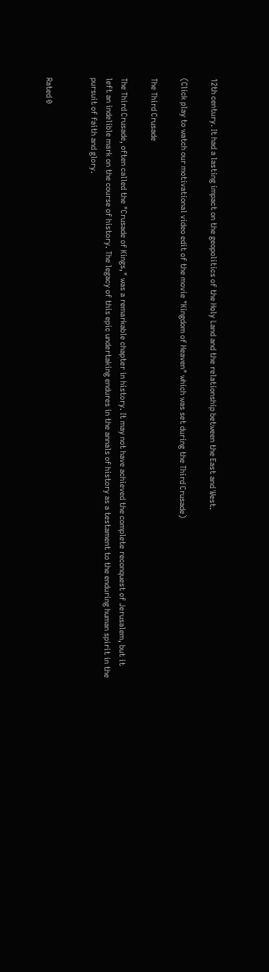12th century. It had a lasting impact on the geopolitics of the Holy Land and the relationship between the East and West.

(Click play to watch our motivational video edit of the movie "Kingdom of Heaven" which was set during the Third Crusade)

The Third Crusade

The Third Crusade, often called the "Crusade of Kings," was a remarkable chapter in history. It may not have achieved the complete reconquest of Jerusalem, but it left an indelible mark on the course of history. The legacy of this epic undertaking endures in the annals of history as a testament to the enduring human spirit in the pursuit of faith and glory.


Rated 0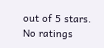out of 5 stars.
No ratings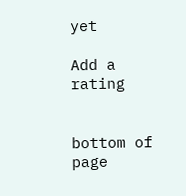yet

Add a rating


bottom of page